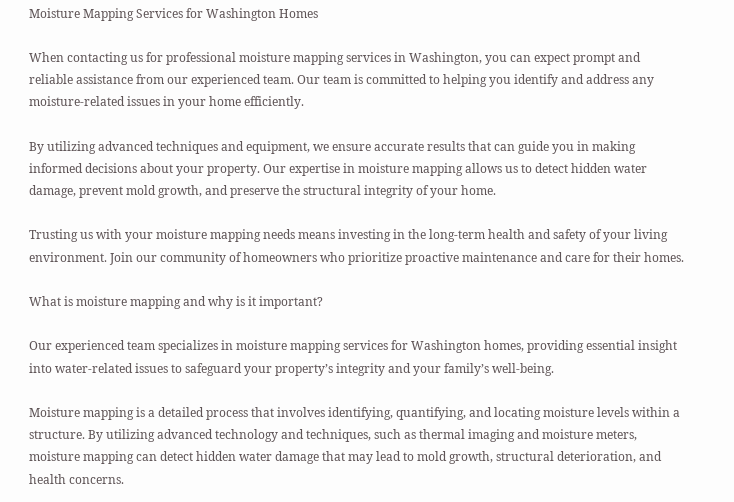Moisture Mapping Services for Washington Homes

When contacting us for professional moisture mapping services in Washington, you can expect prompt and reliable assistance from our experienced team. Our team is committed to helping you identify and address any moisture-related issues in your home efficiently.

By utilizing advanced techniques and equipment, we ensure accurate results that can guide you in making informed decisions about your property. Our expertise in moisture mapping allows us to detect hidden water damage, prevent mold growth, and preserve the structural integrity of your home.

Trusting us with your moisture mapping needs means investing in the long-term health and safety of your living environment. Join our community of homeowners who prioritize proactive maintenance and care for their homes.

What is moisture mapping and why is it important?

Our experienced team specializes in moisture mapping services for Washington homes, providing essential insight into water-related issues to safeguard your property’s integrity and your family’s well-being.

Moisture mapping is a detailed process that involves identifying, quantifying, and locating moisture levels within a structure. By utilizing advanced technology and techniques, such as thermal imaging and moisture meters, moisture mapping can detect hidden water damage that may lead to mold growth, structural deterioration, and health concerns.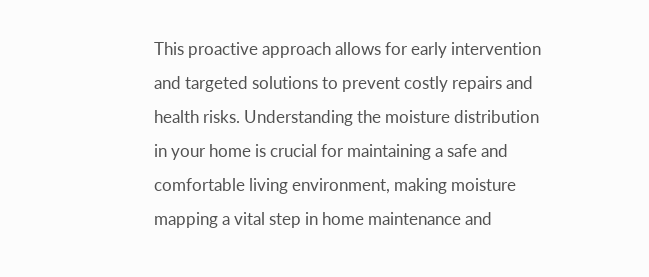This proactive approach allows for early intervention and targeted solutions to prevent costly repairs and health risks. Understanding the moisture distribution in your home is crucial for maintaining a safe and comfortable living environment, making moisture mapping a vital step in home maintenance and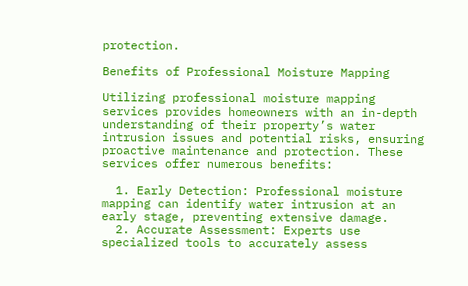protection.

Benefits of Professional Moisture Mapping

Utilizing professional moisture mapping services provides homeowners with an in-depth understanding of their property’s water intrusion issues and potential risks, ensuring proactive maintenance and protection. These services offer numerous benefits:

  1. Early Detection: Professional moisture mapping can identify water intrusion at an early stage, preventing extensive damage.
  2. Accurate Assessment: Experts use specialized tools to accurately assess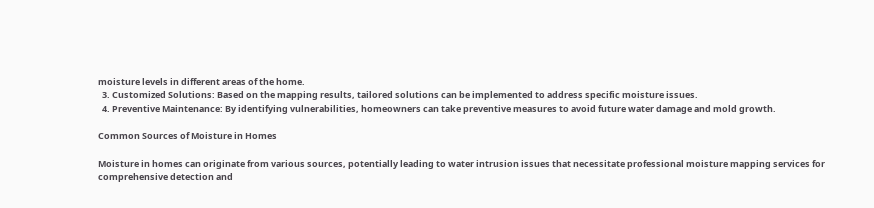moisture levels in different areas of the home.
  3. Customized Solutions: Based on the mapping results, tailored solutions can be implemented to address specific moisture issues.
  4. Preventive Maintenance: By identifying vulnerabilities, homeowners can take preventive measures to avoid future water damage and mold growth.

Common Sources of Moisture in Homes

Moisture in homes can originate from various sources, potentially leading to water intrusion issues that necessitate professional moisture mapping services for comprehensive detection and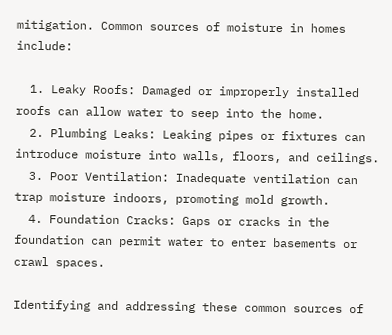mitigation. Common sources of moisture in homes include:

  1. Leaky Roofs: Damaged or improperly installed roofs can allow water to seep into the home.
  2. Plumbing Leaks: Leaking pipes or fixtures can introduce moisture into walls, floors, and ceilings.
  3. Poor Ventilation: Inadequate ventilation can trap moisture indoors, promoting mold growth.
  4. Foundation Cracks: Gaps or cracks in the foundation can permit water to enter basements or crawl spaces.

Identifying and addressing these common sources of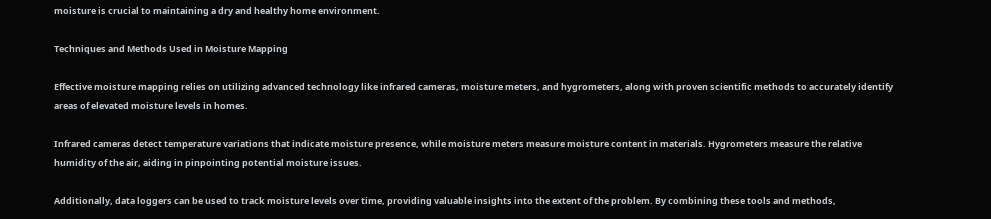moisture is crucial to maintaining a dry and healthy home environment.

Techniques and Methods Used in Moisture Mapping

Effective moisture mapping relies on utilizing advanced technology like infrared cameras, moisture meters, and hygrometers, along with proven scientific methods to accurately identify areas of elevated moisture levels in homes.

Infrared cameras detect temperature variations that indicate moisture presence, while moisture meters measure moisture content in materials. Hygrometers measure the relative humidity of the air, aiding in pinpointing potential moisture issues.

Additionally, data loggers can be used to track moisture levels over time, providing valuable insights into the extent of the problem. By combining these tools and methods,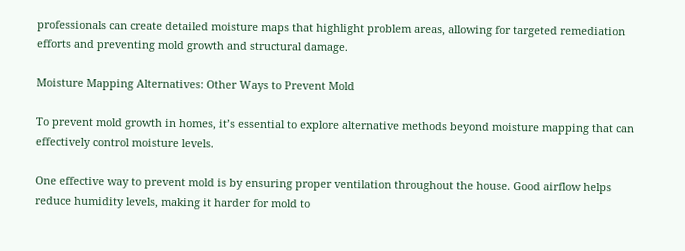professionals can create detailed moisture maps that highlight problem areas, allowing for targeted remediation efforts and preventing mold growth and structural damage.

Moisture Mapping Alternatives: Other Ways to Prevent Mold

To prevent mold growth in homes, it’s essential to explore alternative methods beyond moisture mapping that can effectively control moisture levels.

One effective way to prevent mold is by ensuring proper ventilation throughout the house. Good airflow helps reduce humidity levels, making it harder for mold to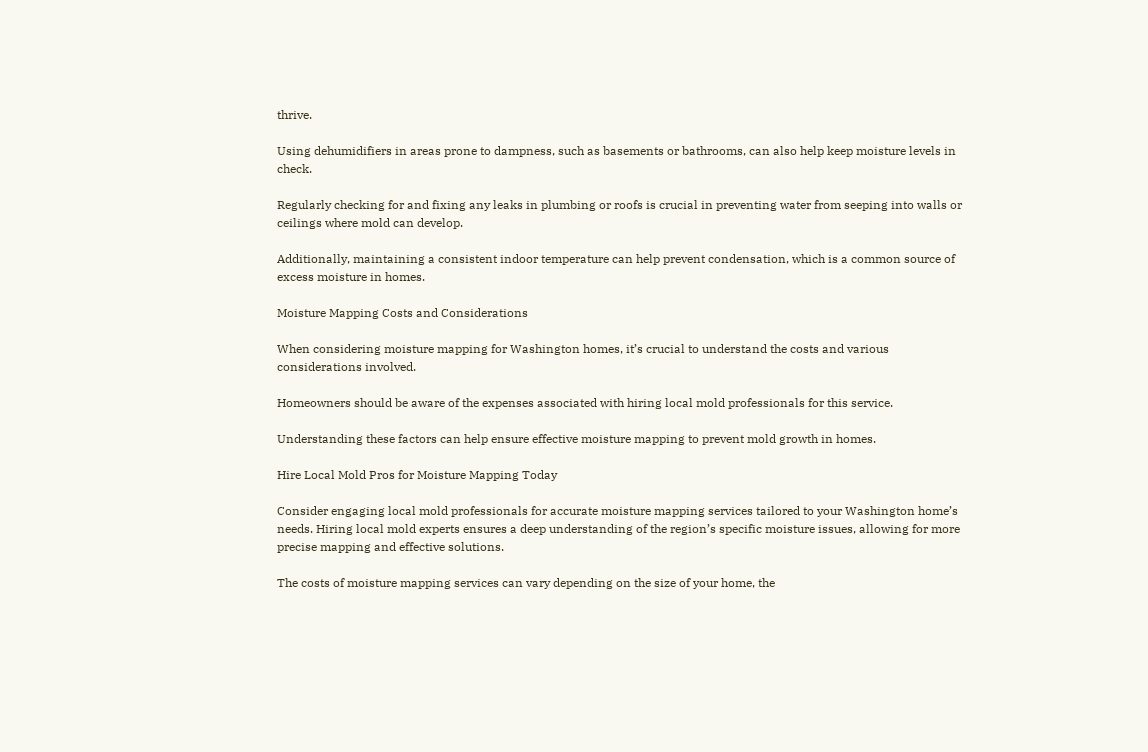thrive.

Using dehumidifiers in areas prone to dampness, such as basements or bathrooms, can also help keep moisture levels in check.

Regularly checking for and fixing any leaks in plumbing or roofs is crucial in preventing water from seeping into walls or ceilings where mold can develop.

Additionally, maintaining a consistent indoor temperature can help prevent condensation, which is a common source of excess moisture in homes.

Moisture Mapping Costs and Considerations

When considering moisture mapping for Washington homes, it’s crucial to understand the costs and various considerations involved.

Homeowners should be aware of the expenses associated with hiring local mold professionals for this service.

Understanding these factors can help ensure effective moisture mapping to prevent mold growth in homes.

Hire Local Mold Pros for Moisture Mapping Today

Consider engaging local mold professionals for accurate moisture mapping services tailored to your Washington home’s needs. Hiring local mold experts ensures a deep understanding of the region’s specific moisture issues, allowing for more precise mapping and effective solutions.

The costs of moisture mapping services can vary depending on the size of your home, the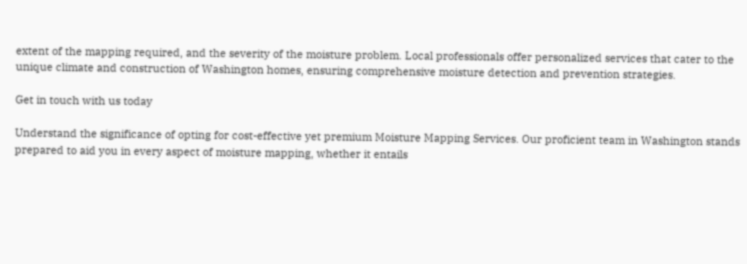extent of the mapping required, and the severity of the moisture problem. Local professionals offer personalized services that cater to the unique climate and construction of Washington homes, ensuring comprehensive moisture detection and prevention strategies.

Get in touch with us today

Understand the significance of opting for cost-effective yet premium Moisture Mapping Services. Our proficient team in Washington stands prepared to aid you in every aspect of moisture mapping, whether it entails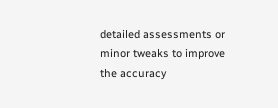detailed assessments or minor tweaks to improve the accuracy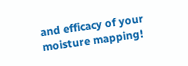and efficacy of your moisture mapping!